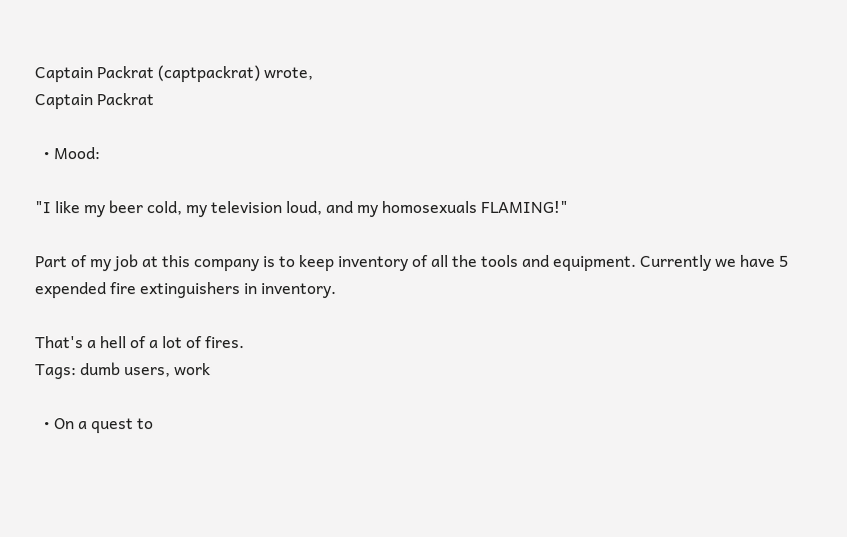Captain Packrat (captpackrat) wrote,
Captain Packrat

  • Mood:

"I like my beer cold, my television loud, and my homosexuals FLAMING!"

Part of my job at this company is to keep inventory of all the tools and equipment. Currently we have 5 expended fire extinguishers in inventory.

That's a hell of a lot of fires.
Tags: dumb users, work

  • On a quest to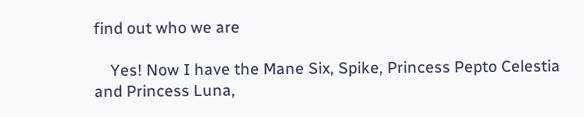find out who we are

    Yes! Now I have the Mane Six, Spike, Princess Pepto Celestia and Princess Luna,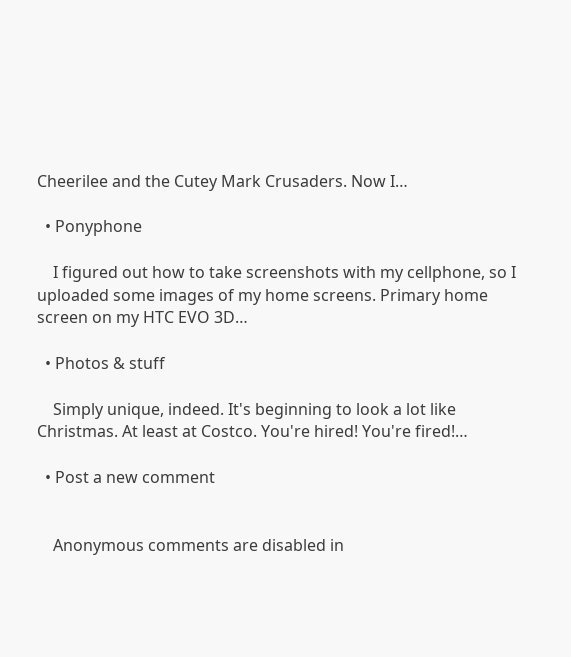Cheerilee and the Cutey Mark Crusaders. Now I…

  • Ponyphone

    I figured out how to take screenshots with my cellphone, so I uploaded some images of my home screens. Primary home screen on my HTC EVO 3D…

  • Photos & stuff

    Simply unique, indeed. It's beginning to look a lot like Christmas. At least at Costco. You're hired! You're fired!…

  • Post a new comment


    Anonymous comments are disabled in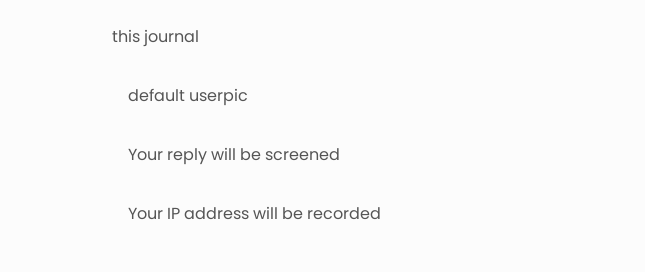this journal

    default userpic

    Your reply will be screened

    Your IP address will be recorded